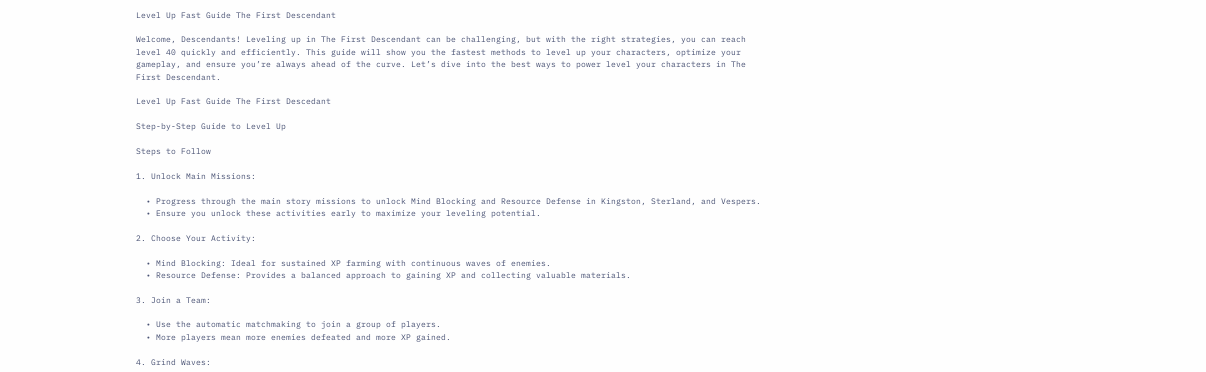Level Up Fast Guide The First Descendant

Welcome, Descendants! Leveling up in The First Descendant can be challenging, but with the right strategies, you can reach level 40 quickly and efficiently. This guide will show you the fastest methods to level up your characters, optimize your gameplay, and ensure you’re always ahead of the curve. Let’s dive into the best ways to power level your characters in The First Descendant.

Level Up Fast Guide The First Descedant

Step-by-Step Guide to Level Up

Steps to Follow

1. Unlock Main Missions:

  • Progress through the main story missions to unlock Mind Blocking and Resource Defense in Kingston, Sterland, and Vespers.
  • Ensure you unlock these activities early to maximize your leveling potential.

2. Choose Your Activity:

  • Mind Blocking: Ideal for sustained XP farming with continuous waves of enemies.
  • Resource Defense: Provides a balanced approach to gaining XP and collecting valuable materials.

3. Join a Team:

  • Use the automatic matchmaking to join a group of players.
  • More players mean more enemies defeated and more XP gained.

4. Grind Waves: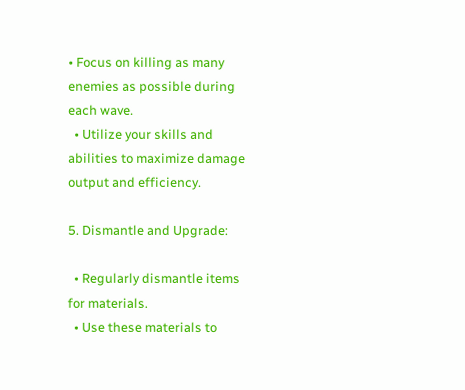• Focus on killing as many enemies as possible during each wave.
  • Utilize your skills and abilities to maximize damage output and efficiency.

5. Dismantle and Upgrade:

  • Regularly dismantle items for materials.
  • Use these materials to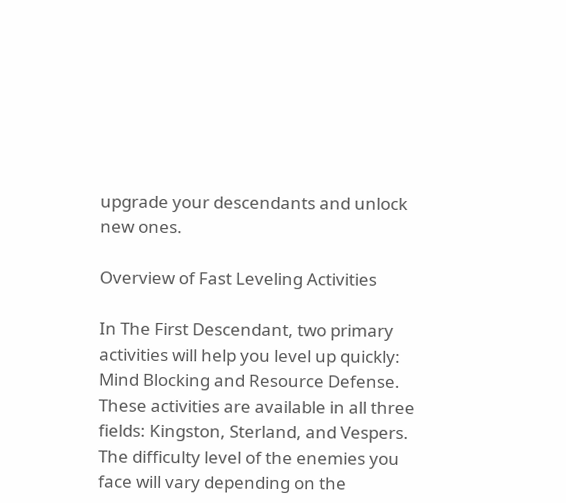upgrade your descendants and unlock new ones.

Overview of Fast Leveling Activities

In The First Descendant, two primary activities will help you level up quickly: Mind Blocking and Resource Defense. These activities are available in all three fields: Kingston, Sterland, and Vespers. The difficulty level of the enemies you face will vary depending on the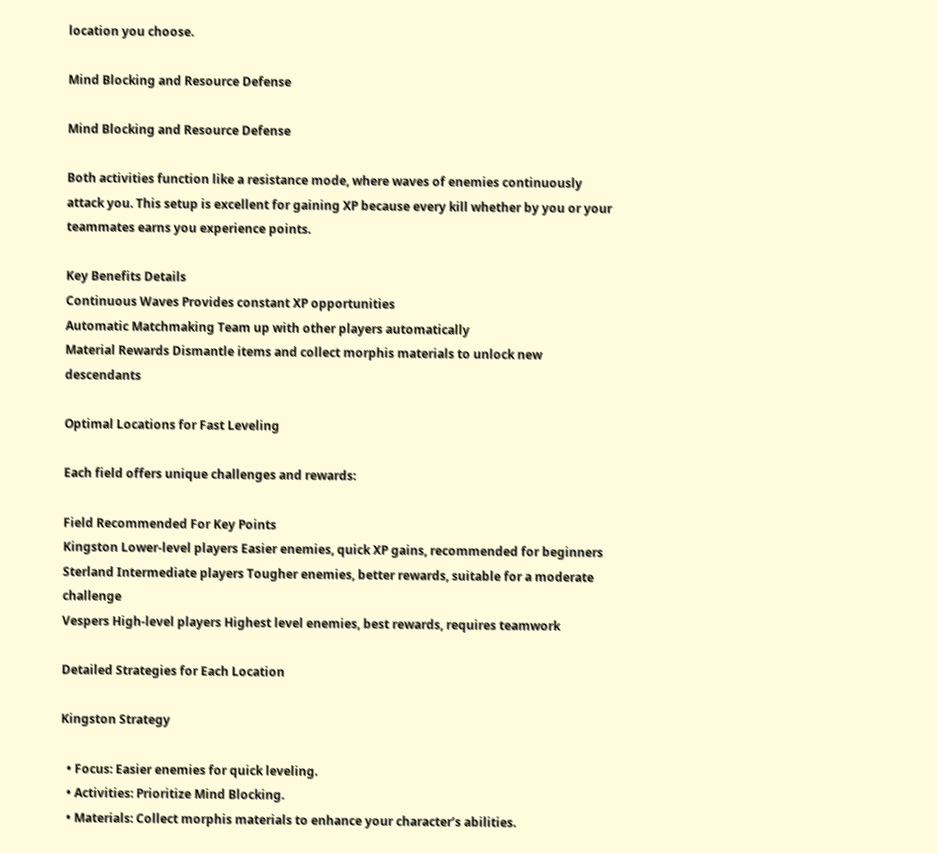location you choose.

Mind Blocking and Resource Defense

Mind Blocking and Resource Defense

Both activities function like a resistance mode, where waves of enemies continuously attack you. This setup is excellent for gaining XP because every kill whether by you or your teammates earns you experience points.

Key Benefits Details
Continuous Waves Provides constant XP opportunities
Automatic Matchmaking Team up with other players automatically
Material Rewards Dismantle items and collect morphis materials to unlock new descendants

Optimal Locations for Fast Leveling

Each field offers unique challenges and rewards:

Field Recommended For Key Points
Kingston Lower-level players Easier enemies, quick XP gains, recommended for beginners
Sterland Intermediate players Tougher enemies, better rewards, suitable for a moderate challenge
Vespers High-level players Highest level enemies, best rewards, requires teamwork

Detailed Strategies for Each Location

Kingston Strategy

  • Focus: Easier enemies for quick leveling.
  • Activities: Prioritize Mind Blocking.
  • Materials: Collect morphis materials to enhance your character’s abilities.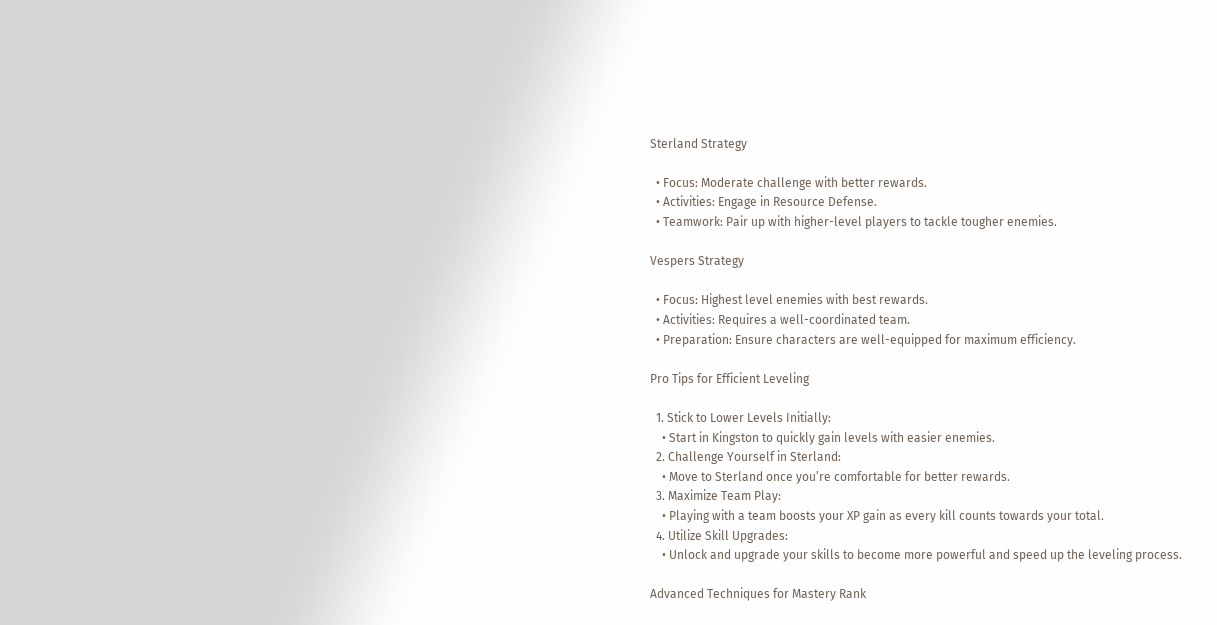Sterland Strategy

  • Focus: Moderate challenge with better rewards.
  • Activities: Engage in Resource Defense.
  • Teamwork: Pair up with higher-level players to tackle tougher enemies.

Vespers Strategy

  • Focus: Highest level enemies with best rewards.
  • Activities: Requires a well-coordinated team.
  • Preparation: Ensure characters are well-equipped for maximum efficiency.

Pro Tips for Efficient Leveling

  1. Stick to Lower Levels Initially:
    • Start in Kingston to quickly gain levels with easier enemies.
  2. Challenge Yourself in Sterland:
    • Move to Sterland once you’re comfortable for better rewards.
  3. Maximize Team Play:
    • Playing with a team boosts your XP gain as every kill counts towards your total.
  4. Utilize Skill Upgrades:
    • Unlock and upgrade your skills to become more powerful and speed up the leveling process.

Advanced Techniques for Mastery Rank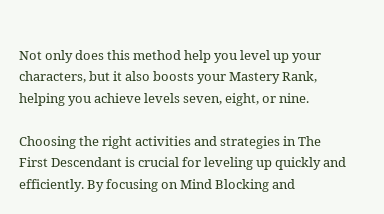Not only does this method help you level up your characters, but it also boosts your Mastery Rank, helping you achieve levels seven, eight, or nine.

Choosing the right activities and strategies in The First Descendant is crucial for leveling up quickly and efficiently. By focusing on Mind Blocking and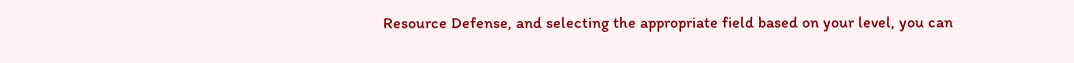Resource Defense, and selecting the appropriate field based on your level, you can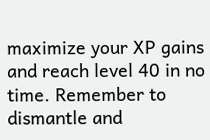maximize your XP gains and reach level 40 in no time. Remember to dismantle and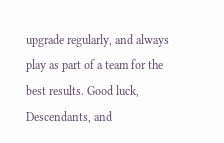upgrade regularly, and always play as part of a team for the best results. Good luck, Descendants, and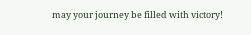may your journey be filled with victory!